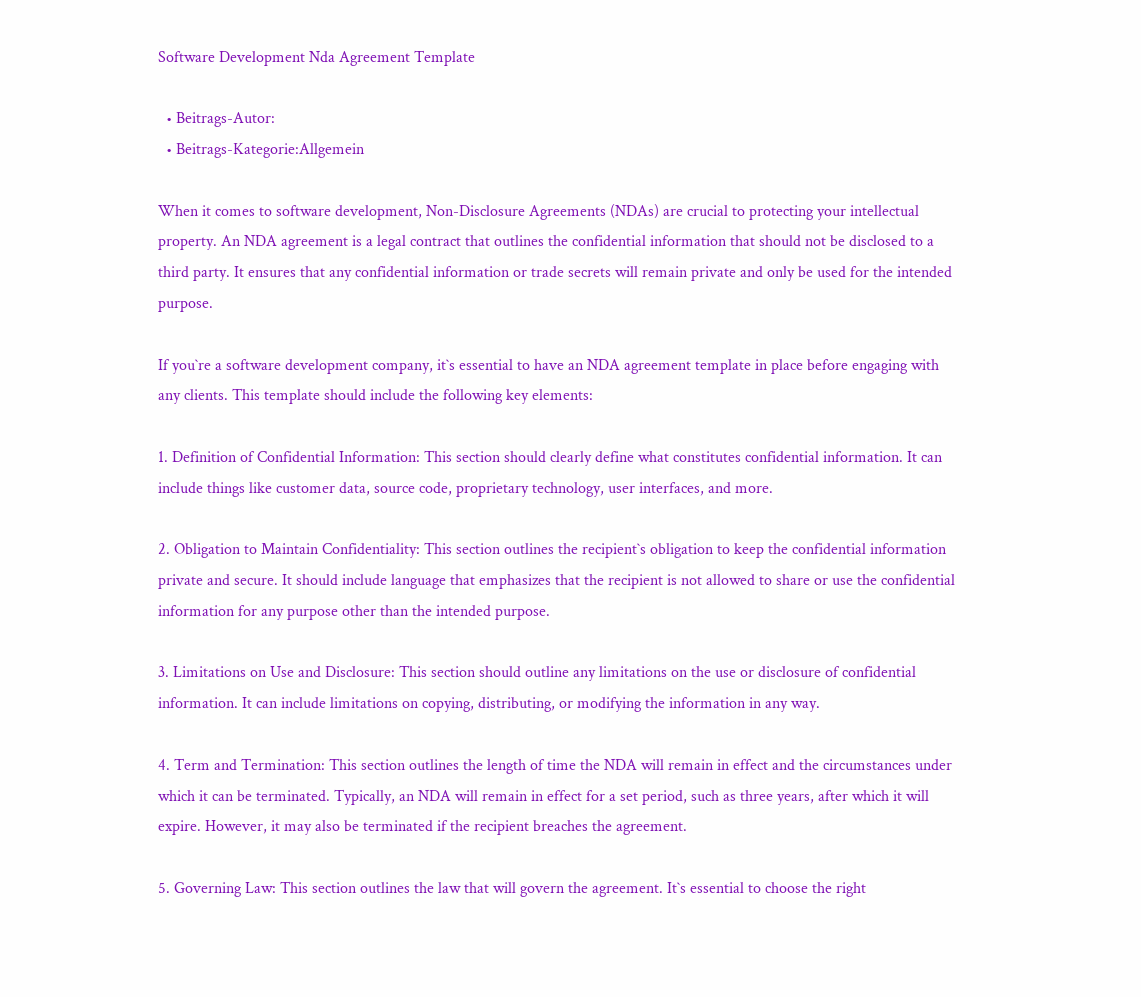Software Development Nda Agreement Template

  • Beitrags-Autor:
  • Beitrags-Kategorie:Allgemein

When it comes to software development, Non-Disclosure Agreements (NDAs) are crucial to protecting your intellectual property. An NDA agreement is a legal contract that outlines the confidential information that should not be disclosed to a third party. It ensures that any confidential information or trade secrets will remain private and only be used for the intended purpose.

If you`re a software development company, it`s essential to have an NDA agreement template in place before engaging with any clients. This template should include the following key elements:

1. Definition of Confidential Information: This section should clearly define what constitutes confidential information. It can include things like customer data, source code, proprietary technology, user interfaces, and more.

2. Obligation to Maintain Confidentiality: This section outlines the recipient`s obligation to keep the confidential information private and secure. It should include language that emphasizes that the recipient is not allowed to share or use the confidential information for any purpose other than the intended purpose.

3. Limitations on Use and Disclosure: This section should outline any limitations on the use or disclosure of confidential information. It can include limitations on copying, distributing, or modifying the information in any way.

4. Term and Termination: This section outlines the length of time the NDA will remain in effect and the circumstances under which it can be terminated. Typically, an NDA will remain in effect for a set period, such as three years, after which it will expire. However, it may also be terminated if the recipient breaches the agreement.

5. Governing Law: This section outlines the law that will govern the agreement. It`s essential to choose the right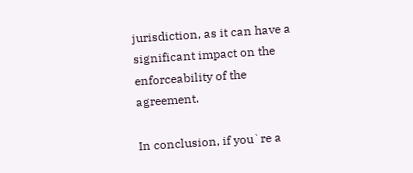jurisdiction, as it can have a significant impact on the enforceability of the agreement.

In conclusion, if you`re a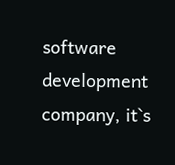software development company, it`s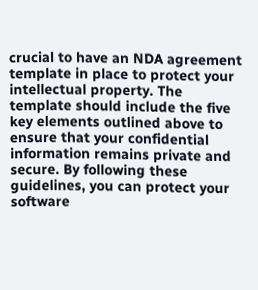crucial to have an NDA agreement template in place to protect your intellectual property. The template should include the five key elements outlined above to ensure that your confidential information remains private and secure. By following these guidelines, you can protect your software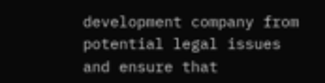development company from potential legal issues and ensure that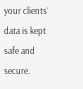your clients` data is kept safe and secure.